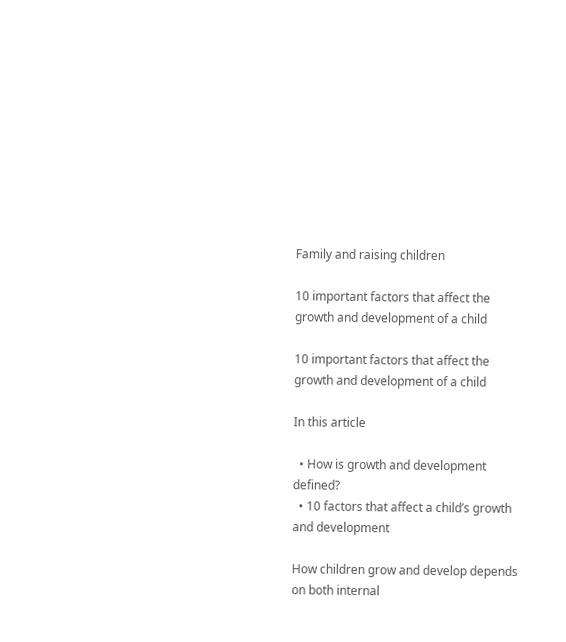Family and raising children

10 important factors that affect the growth and development of a child

10 important factors that affect the growth and development of a child

In this article

  • How is growth and development defined?
  • 10 factors that affect a child’s growth and development

How children grow and develop depends on both internal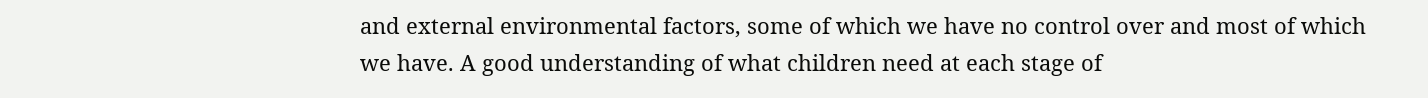and external environmental factors, some of which we have no control over and most of which we have. A good understanding of what children need at each stage of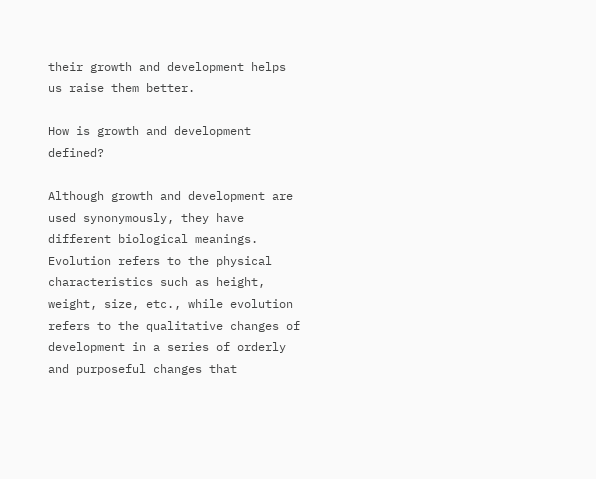their growth and development helps us raise them better.

How is growth and development defined?

Although growth and development are used synonymously, they have different biological meanings. Evolution refers to the physical characteristics such as height, weight, size, etc., while evolution refers to the qualitative changes of development in a series of orderly and purposeful changes that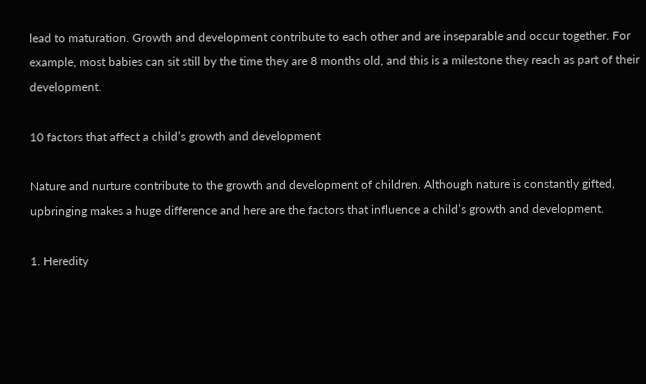lead to maturation. Growth and development contribute to each other and are inseparable and occur together. For example, most babies can sit still by the time they are 8 months old, and this is a milestone they reach as part of their development.

10 factors that affect a child’s growth and development

Nature and nurture contribute to the growth and development of children. Although nature is constantly gifted, upbringing makes a huge difference and here are the factors that influence a child’s growth and development.

1. Heredity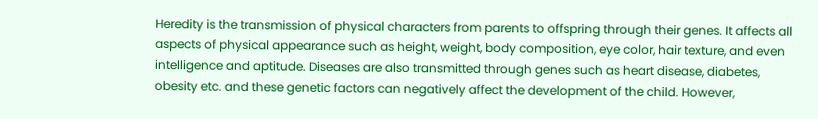Heredity is the transmission of physical characters from parents to offspring through their genes. It affects all aspects of physical appearance such as height, weight, body composition, eye color, hair texture, and even intelligence and aptitude. Diseases are also transmitted through genes such as heart disease, diabetes, obesity etc. and these genetic factors can negatively affect the development of the child. However,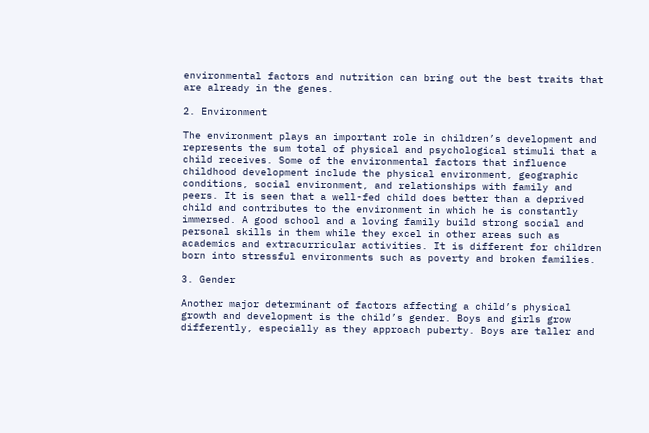environmental factors and nutrition can bring out the best traits that are already in the genes.

2. Environment

The environment plays an important role in children’s development and represents the sum total of physical and psychological stimuli that a child receives. Some of the environmental factors that influence childhood development include the physical environment, geographic conditions, social environment, and relationships with family and peers. It is seen that a well-fed child does better than a deprived child and contributes to the environment in which he is constantly immersed. A good school and a loving family build strong social and personal skills in them while they excel in other areas such as academics and extracurricular activities. It is different for children born into stressful environments such as poverty and broken families.

3. Gender

Another major determinant of factors affecting a child’s physical growth and development is the child’s gender. Boys and girls grow differently, especially as they approach puberty. Boys are taller and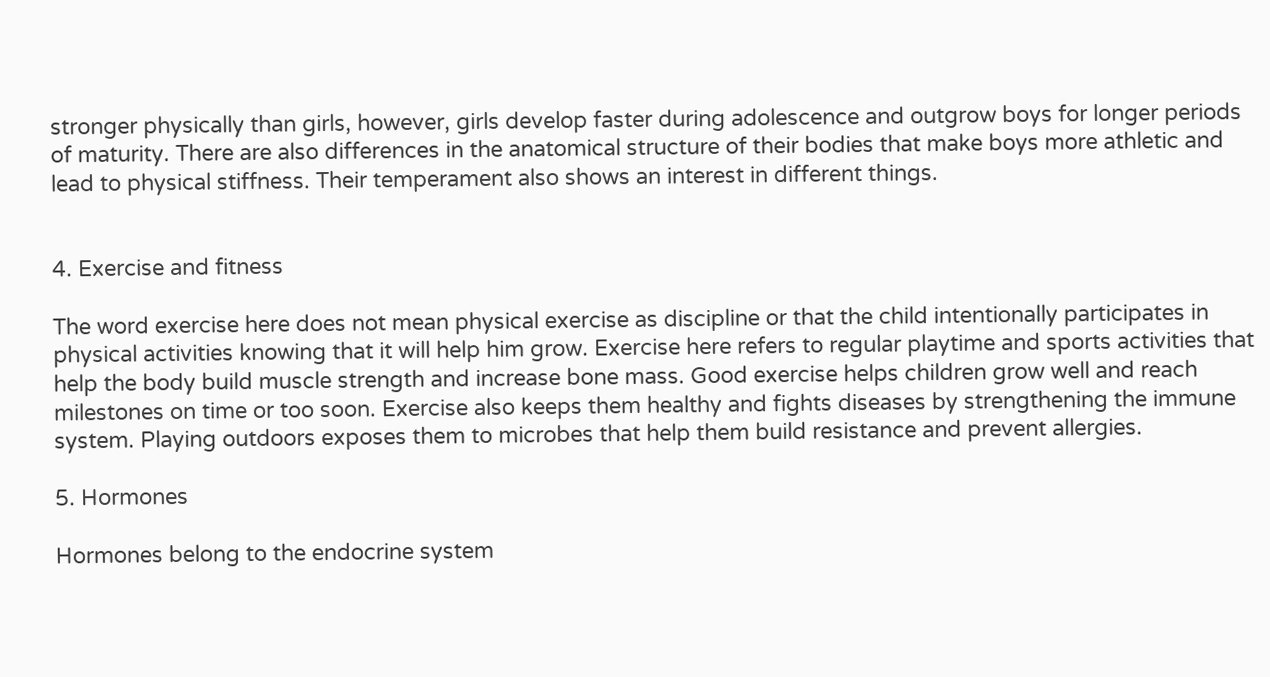stronger physically than girls, however, girls develop faster during adolescence and outgrow boys for longer periods of maturity. There are also differences in the anatomical structure of their bodies that make boys more athletic and lead to physical stiffness. Their temperament also shows an interest in different things.


4. Exercise and fitness

The word exercise here does not mean physical exercise as discipline or that the child intentionally participates in physical activities knowing that it will help him grow. Exercise here refers to regular playtime and sports activities that help the body build muscle strength and increase bone mass. Good exercise helps children grow well and reach milestones on time or too soon. Exercise also keeps them healthy and fights diseases by strengthening the immune system. Playing outdoors exposes them to microbes that help them build resistance and prevent allergies.

5. Hormones

Hormones belong to the endocrine system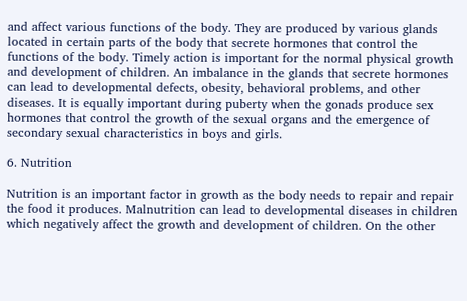and affect various functions of the body. They are produced by various glands located in certain parts of the body that secrete hormones that control the functions of the body. Timely action is important for the normal physical growth and development of children. An imbalance in the glands that secrete hormones can lead to developmental defects, obesity, behavioral problems, and other diseases. It is equally important during puberty when the gonads produce sex hormones that control the growth of the sexual organs and the emergence of secondary sexual characteristics in boys and girls.

6. Nutrition

Nutrition is an important factor in growth as the body needs to repair and repair the food it produces. Malnutrition can lead to developmental diseases in children which negatively affect the growth and development of children. On the other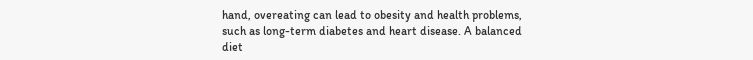hand, overeating can lead to obesity and health problems, such as long-term diabetes and heart disease. A balanced diet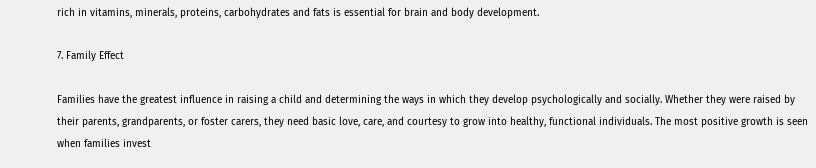rich in vitamins, minerals, proteins, carbohydrates and fats is essential for brain and body development.

7. Family Effect

Families have the greatest influence in raising a child and determining the ways in which they develop psychologically and socially. Whether they were raised by their parents, grandparents, or foster carers, they need basic love, care, and courtesy to grow into healthy, functional individuals. The most positive growth is seen when families invest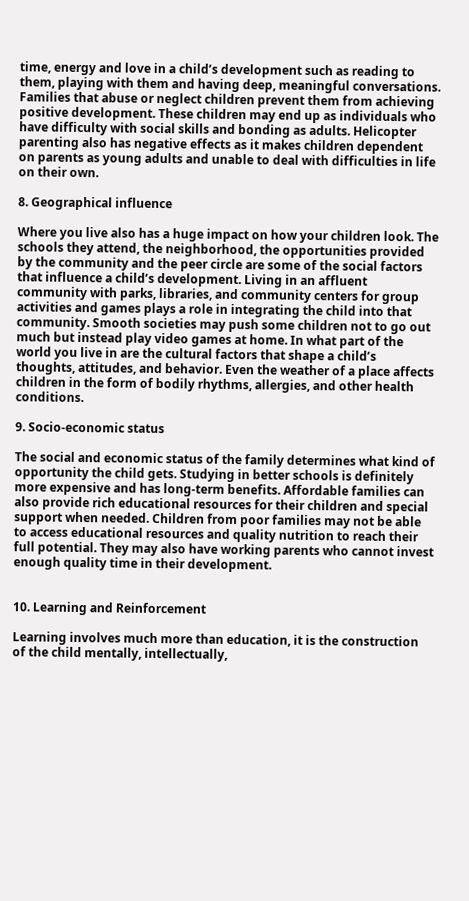time, energy and love in a child’s development such as reading to them, playing with them and having deep, meaningful conversations. Families that abuse or neglect children prevent them from achieving positive development. These children may end up as individuals who have difficulty with social skills and bonding as adults. Helicopter parenting also has negative effects as it makes children dependent on parents as young adults and unable to deal with difficulties in life on their own.

8. Geographical influence

Where you live also has a huge impact on how your children look. The schools they attend, the neighborhood, the opportunities provided by the community and the peer circle are some of the social factors that influence a child’s development. Living in an affluent community with parks, libraries, and community centers for group activities and games plays a role in integrating the child into that community. Smooth societies may push some children not to go out much but instead play video games at home. In what part of the world you live in are the cultural factors that shape a child’s thoughts, attitudes, and behavior. Even the weather of a place affects children in the form of bodily rhythms, allergies, and other health conditions.

9. Socio-economic status

The social and economic status of the family determines what kind of opportunity the child gets. Studying in better schools is definitely more expensive and has long-term benefits. Affordable families can also provide rich educational resources for their children and special support when needed. Children from poor families may not be able to access educational resources and quality nutrition to reach their full potential. They may also have working parents who cannot invest enough quality time in their development.


10. Learning and Reinforcement

Learning involves much more than education, it is the construction of the child mentally, intellectually,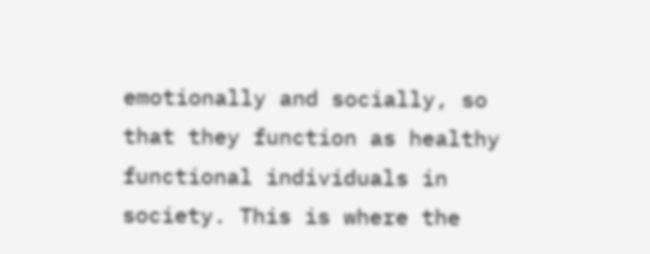emotionally and socially, so that they function as healthy functional individuals in society. This is where the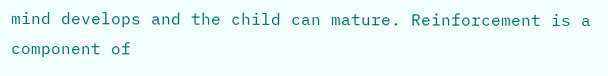mind develops and the child can mature. Reinforcement is a component of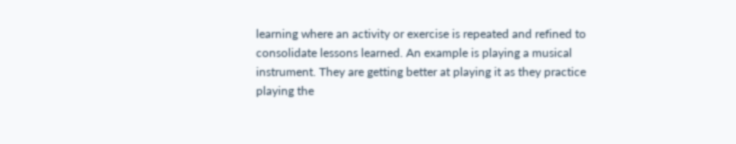learning where an activity or exercise is repeated and refined to consolidate lessons learned. An example is playing a musical instrument. They are getting better at playing it as they practice playing the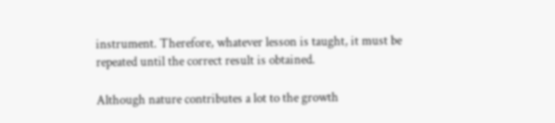instrument. Therefore, whatever lesson is taught, it must be repeated until the correct result is obtained.

Although nature contributes a lot to the growth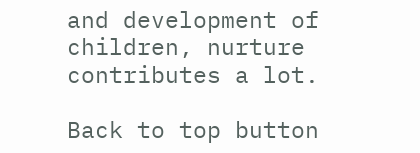and development of children, nurture contributes a lot.

Back to top button